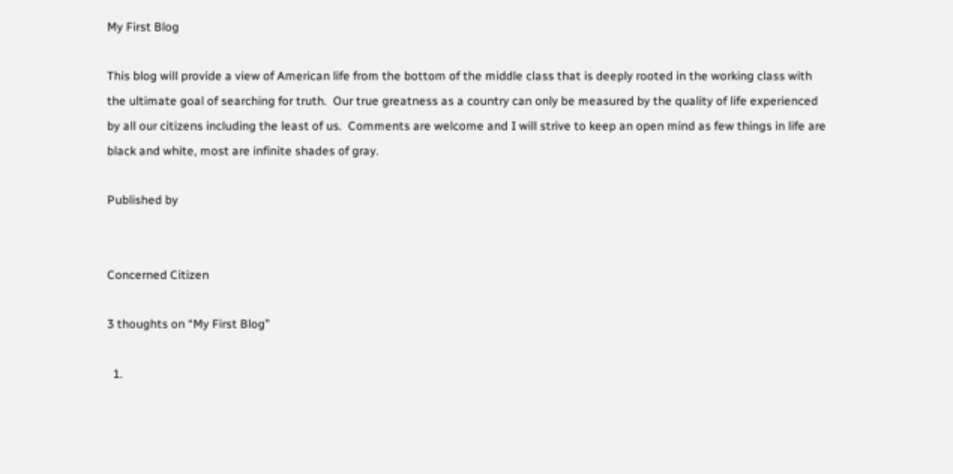My First Blog

This blog will provide a view of American life from the bottom of the middle class that is deeply rooted in the working class with the ultimate goal of searching for truth.  Our true greatness as a country can only be measured by the quality of life experienced by all our citizens including the least of us.  Comments are welcome and I will strive to keep an open mind as few things in life are black and white, most are infinite shades of gray.

Published by


Concerned Citizen

3 thoughts on “My First Blog”

  1.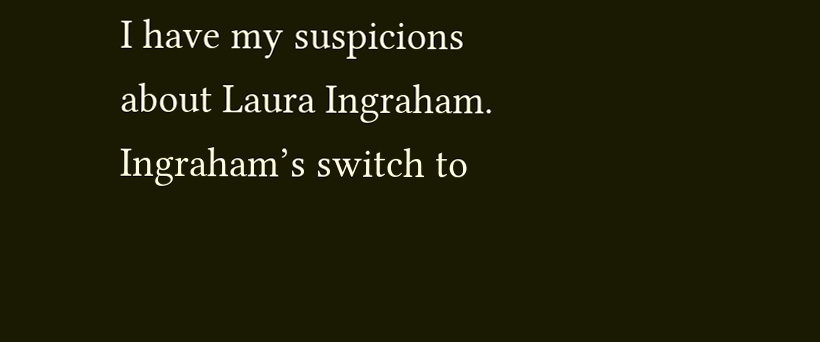I have my suspicions about Laura Ingraham. Ingraham’s switch to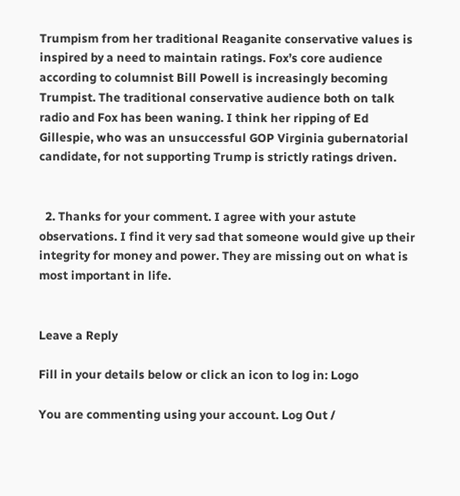Trumpism from her traditional Reaganite conservative values is inspired by a need to maintain ratings. Fox’s core audience according to columnist Bill Powell is increasingly becoming Trumpist. The traditional conservative audience both on talk radio and Fox has been waning. I think her ripping of Ed Gillespie, who was an unsuccessful GOP Virginia gubernatorial candidate, for not supporting Trump is strictly ratings driven.


  2. Thanks for your comment. I agree with your astute observations. I find it very sad that someone would give up their integrity for money and power. They are missing out on what is most important in life.


Leave a Reply

Fill in your details below or click an icon to log in: Logo

You are commenting using your account. Log Out /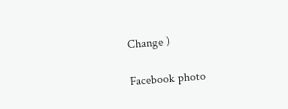Change )

Facebook photo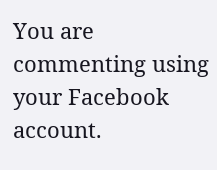You are commenting using your Facebook account.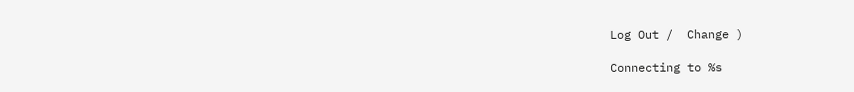Log Out /  Change )

Connecting to %s